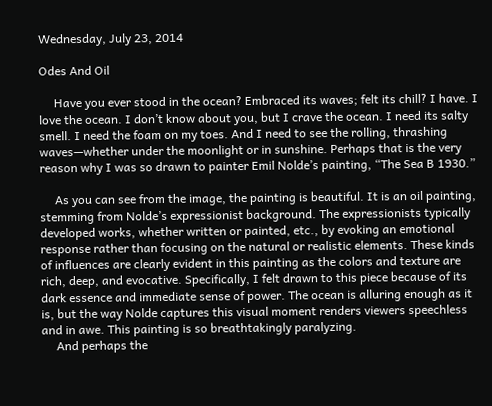Wednesday, July 23, 2014

Odes And Oil

     Have you ever stood in the ocean? Embraced its waves; felt its chill? I have. I love the ocean. I don’t know about you, but I crave the ocean. I need its salty smell. I need the foam on my toes. And I need to see the rolling, thrashing waves—whether under the moonlight or in sunshine. Perhaps that is the very reason why I was so drawn to painter Emil Nolde’s painting, “The Sea B 1930.”

     As you can see from the image, the painting is beautiful. It is an oil painting, stemming from Nolde’s expressionist background. The expressionists typically developed works, whether written or painted, etc., by evoking an emotional response rather than focusing on the natural or realistic elements. These kinds of influences are clearly evident in this painting as the colors and texture are rich, deep, and evocative. Specifically, I felt drawn to this piece because of its dark essence and immediate sense of power. The ocean is alluring enough as it is, but the way Nolde captures this visual moment renders viewers speechless and in awe. This painting is so breathtakingly paralyzing.
     And perhaps the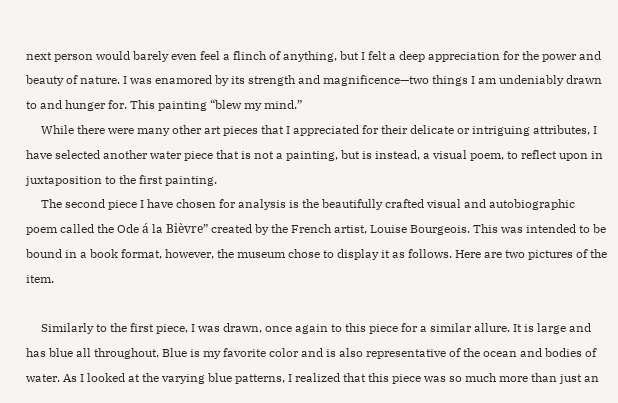next person would barely even feel a flinch of anything, but I felt a deep appreciation for the power and beauty of nature. I was enamored by its strength and magnificence—two things I am undeniably drawn to and hunger for. This painting “blew my mind.”
     While there were many other art pieces that I appreciated for their delicate or intriguing attributes, I have selected another water piece that is not a painting, but is instead, a visual poem, to reflect upon in juxtaposition to the first painting.
     The second piece I have chosen for analysis is the beautifully crafted visual and autobiographic poem called the Ode á la Bièvre” created by the French artist, Louise Bourgeois. This was intended to be bound in a book format, however, the museum chose to display it as follows. Here are two pictures of the item.

     Similarly to the first piece, I was drawn, once again to this piece for a similar allure. It is large and has blue all throughout. Blue is my favorite color and is also representative of the ocean and bodies of water. As I looked at the varying blue patterns, I realized that this piece was so much more than just an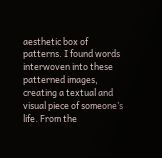aesthetic box of patterns. I found words interwoven into these patterned images, creating a textual and visual piece of someone’s life. From the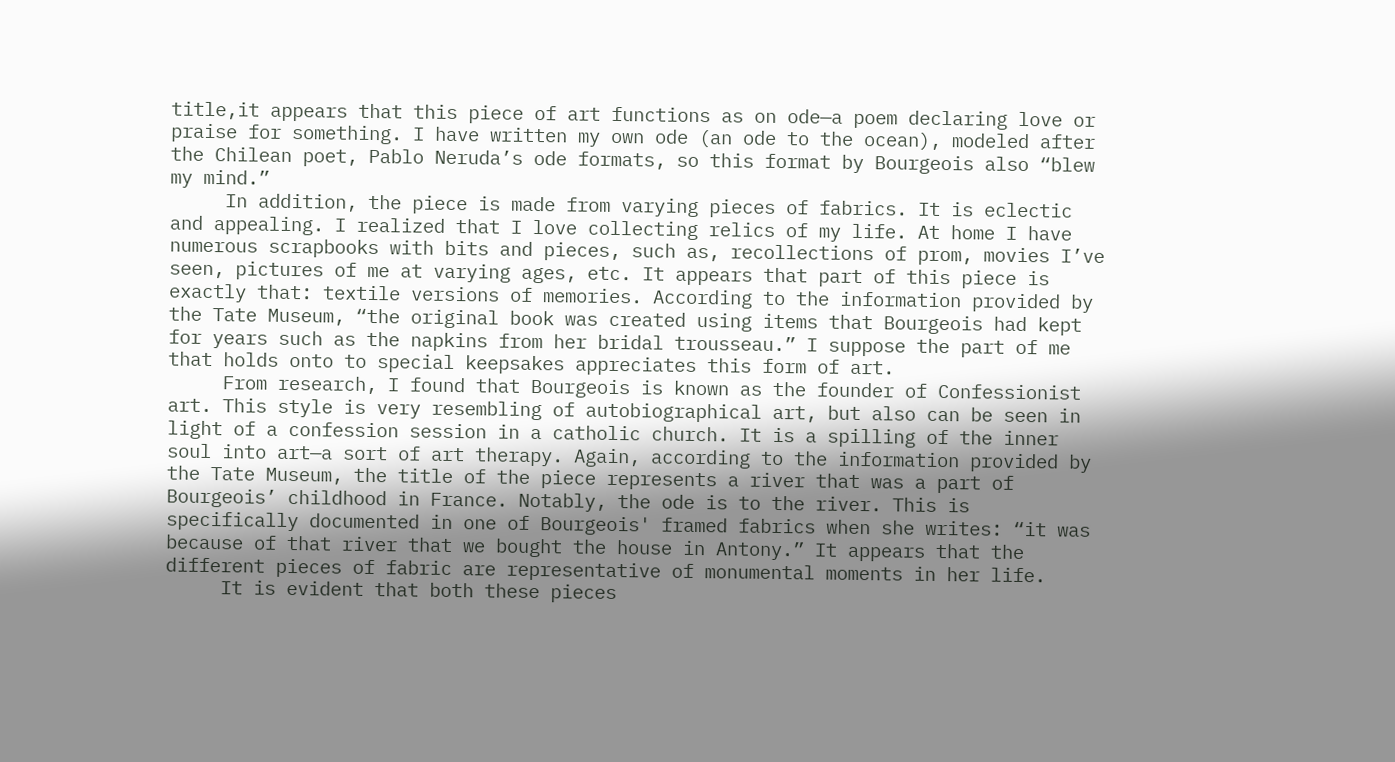title,it appears that this piece of art functions as on ode—a poem declaring love or praise for something. I have written my own ode (an ode to the ocean), modeled after the Chilean poet, Pablo Neruda’s ode formats, so this format by Bourgeois also “blew my mind.”
     In addition, the piece is made from varying pieces of fabrics. It is eclectic and appealing. I realized that I love collecting relics of my life. At home I have numerous scrapbooks with bits and pieces, such as, recollections of prom, movies I’ve seen, pictures of me at varying ages, etc. It appears that part of this piece is exactly that: textile versions of memories. According to the information provided by the Tate Museum, “the original book was created using items that Bourgeois had kept for years such as the napkins from her bridal trousseau.” I suppose the part of me that holds onto to special keepsakes appreciates this form of art.
     From research, I found that Bourgeois is known as the founder of Confessionist art. This style is very resembling of autobiographical art, but also can be seen in light of a confession session in a catholic church. It is a spilling of the inner soul into art—a sort of art therapy. Again, according to the information provided by the Tate Museum, the title of the piece represents a river that was a part of Bourgeois’ childhood in France. Notably, the ode is to the river. This is specifically documented in one of Bourgeois' framed fabrics when she writes: “it was because of that river that we bought the house in Antony.” It appears that the different pieces of fabric are representative of monumental moments in her life.
     It is evident that both these pieces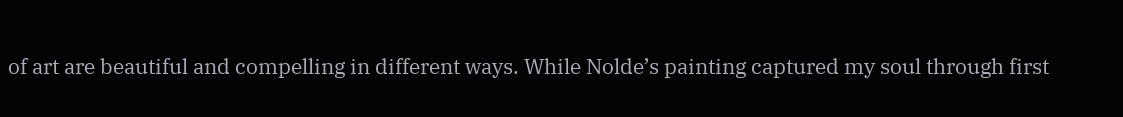of art are beautiful and compelling in different ways. While Nolde’s painting captured my soul through first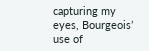capturing my eyes, Bourgeois’ use of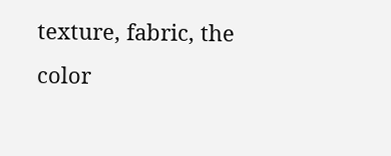texture, fabric, the color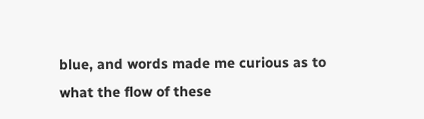blue, and words made me curious as to what the flow of these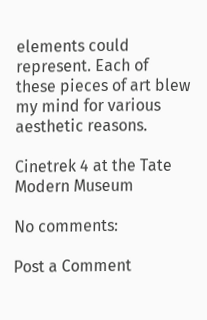elements could represent. Each of these pieces of art blew my mind for various aesthetic reasons.

Cinetrek 4 at the Tate Modern Museum

No comments:

Post a Comment